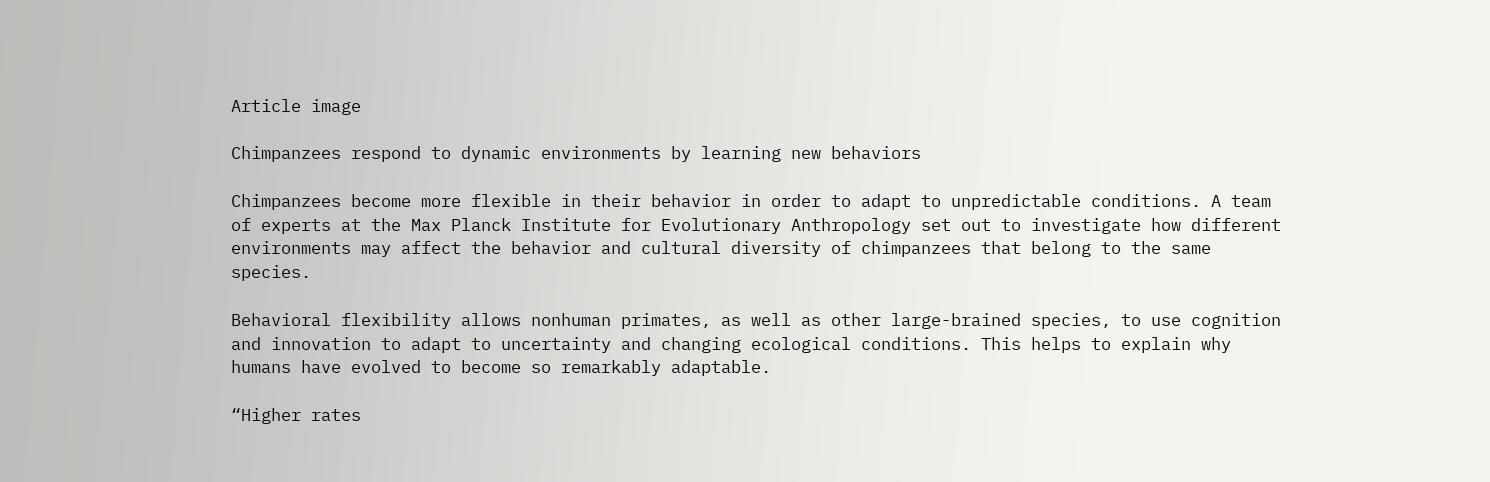Article image

Chimpanzees respond to dynamic environments by learning new behaviors

Chimpanzees become more flexible in their behavior in order to adapt to unpredictable conditions. A team of experts at the Max Planck Institute for Evolutionary Anthropology set out to investigate how different environments may affect the behavior and cultural diversity of chimpanzees that belong to the same species.

Behavioral flexibility allows nonhuman primates, as well as other large-brained species, to use cognition and innovation to adapt to uncertainty and changing ecological conditions. This helps to explain why humans have evolved to become so remarkably adaptable.

“Higher rates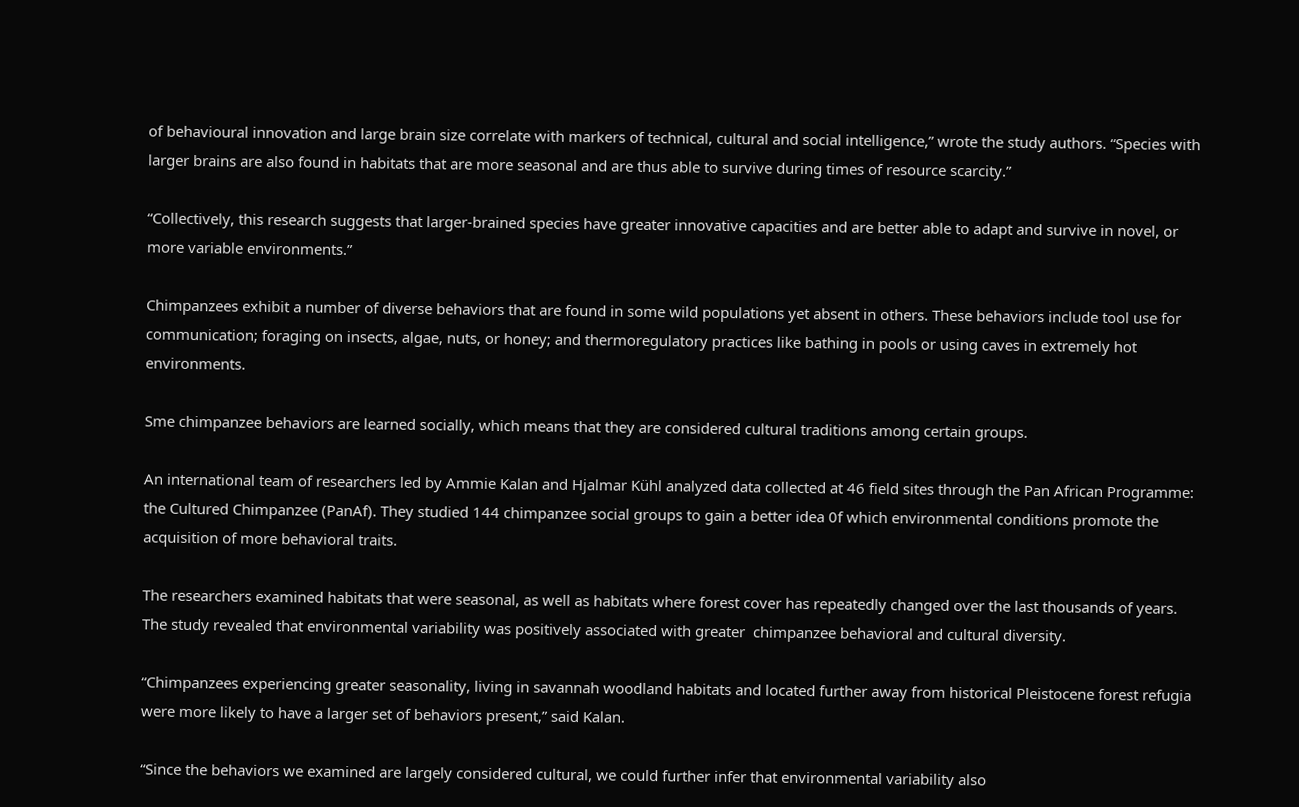of behavioural innovation and large brain size correlate with markers of technical, cultural and social intelligence,” wrote the study authors. “Species with larger brains are also found in habitats that are more seasonal and are thus able to survive during times of resource scarcity.”

“Collectively, this research suggests that larger-brained species have greater innovative capacities and are better able to adapt and survive in novel, or more variable environments.”

Chimpanzees exhibit a number of diverse behaviors that are found in some wild populations yet absent in others. These behaviors include tool use for communication; foraging on insects, algae, nuts, or honey; and thermoregulatory practices like bathing in pools or using caves in extremely hot environments.

Sme chimpanzee behaviors are learned socially, which means that they are considered cultural traditions among certain groups.

An international team of researchers led by Ammie Kalan and Hjalmar Kühl analyzed data collected at 46 field sites through the Pan African Programme: the Cultured Chimpanzee (PanAf). They studied 144 chimpanzee social groups to gain a better idea 0f which environmental conditions promote the acquisition of more behavioral traits.

The researchers examined habitats that were seasonal, as well as habitats where forest cover has repeatedly changed over the last thousands of years. The study revealed that environmental variability was positively associated with greater  chimpanzee behavioral and cultural diversity.

“Chimpanzees experiencing greater seasonality, living in savannah woodland habitats and located further away from historical Pleistocene forest refugia were more likely to have a larger set of behaviors present,” said Kalan.

“Since the behaviors we examined are largely considered cultural, we could further infer that environmental variability also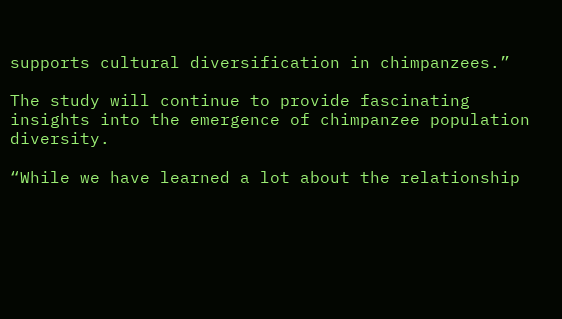supports cultural diversification in chimpanzees.”

The study will continue to provide fascinating insights into the emergence of chimpanzee population diversity.

“While we have learned a lot about the relationship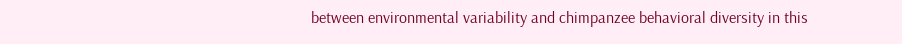between environmental variability and chimpanzee behavioral diversity in this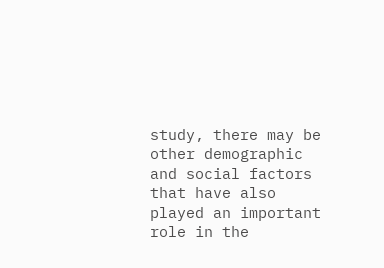study, there may be other demographic and social factors that have also played an important role in the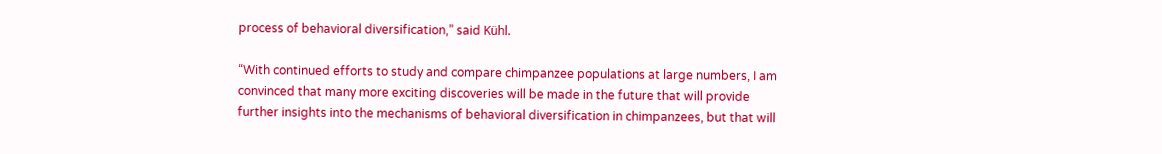process of behavioral diversification,” said Kühl.

“With continued efforts to study and compare chimpanzee populations at large numbers, I am convinced that many more exciting discoveries will be made in the future that will provide further insights into the mechanisms of behavioral diversification in chimpanzees, but that will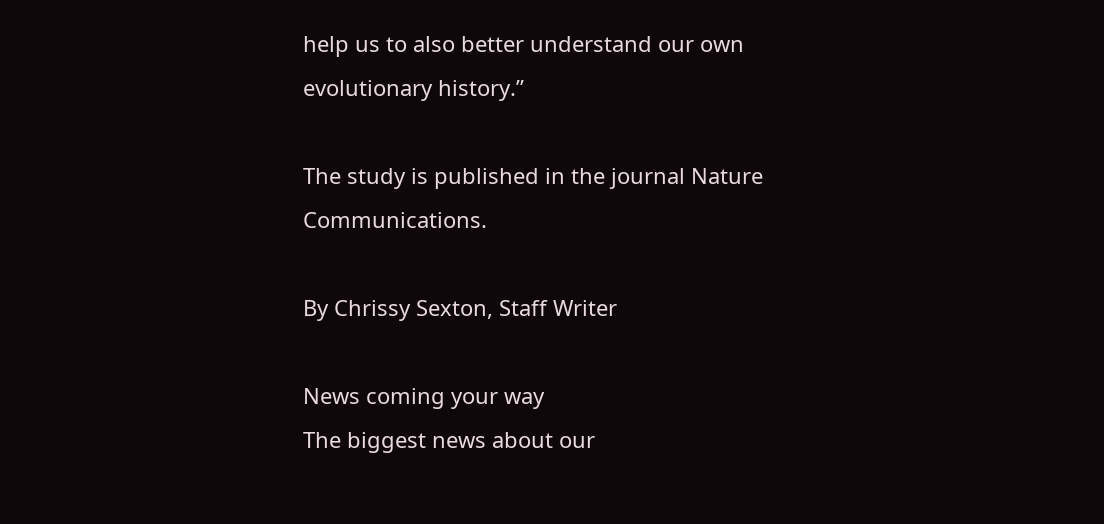help us to also better understand our own evolutionary history.”

The study is published in the journal Nature Communications.

By Chrissy Sexton, Staff Writer

News coming your way
The biggest news about our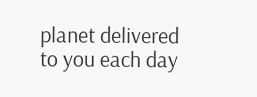planet delivered to you each day